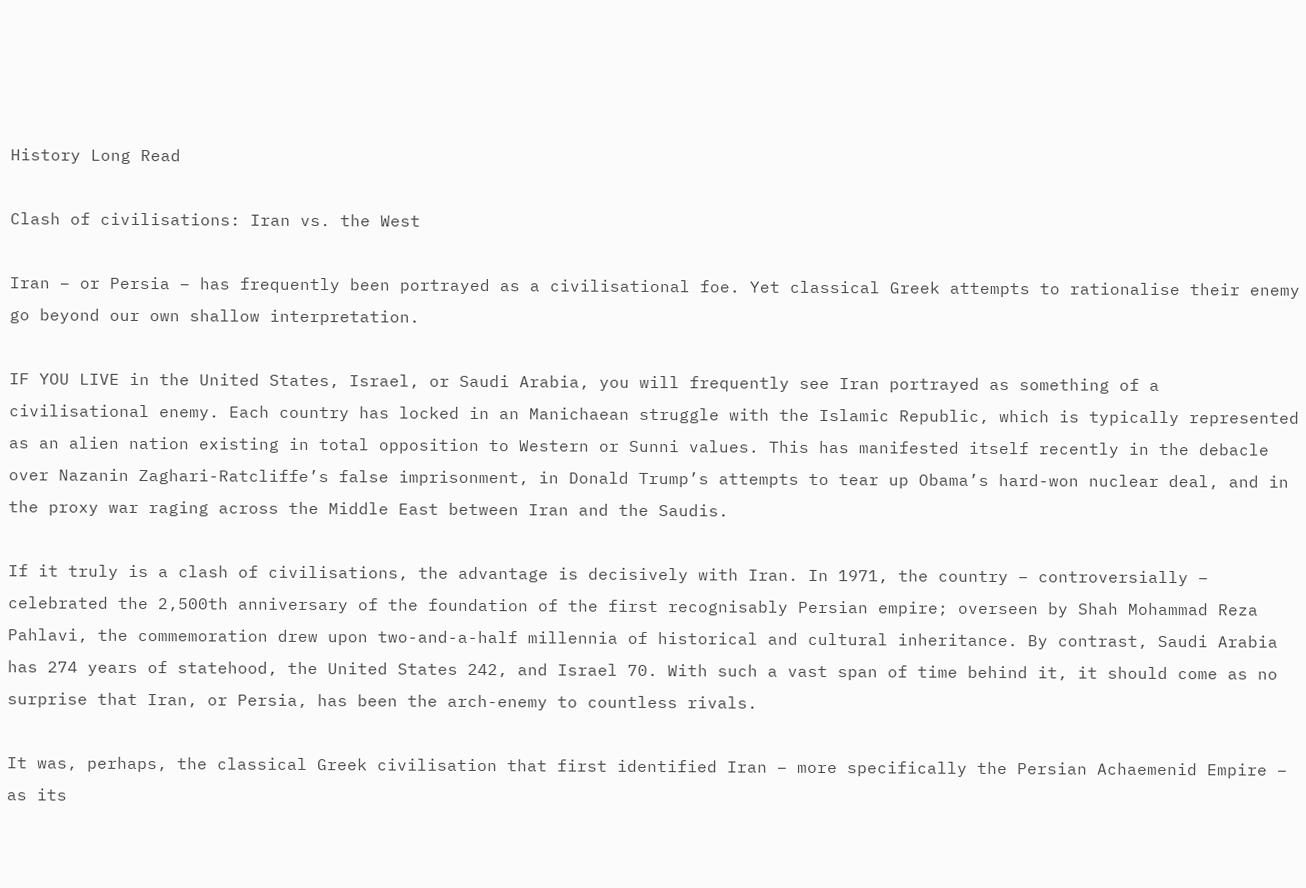History Long Read

Clash of civilisations: Iran vs. the West

Iran – or Persia – has frequently been portrayed as a civilisational foe. Yet classical Greek attempts to rationalise their enemy go beyond our own shallow interpretation.

IF YOU LIVE in the United States, Israel, or Saudi Arabia, you will frequently see Iran portrayed as something of a civilisational enemy. Each country has locked in an Manichaean struggle with the Islamic Republic, which is typically represented as an alien nation existing in total opposition to Western or Sunni values. This has manifested itself recently in the debacle over Nazanin Zaghari-Ratcliffe’s false imprisonment, in Donald Trump’s attempts to tear up Obama’s hard-won nuclear deal, and in the proxy war raging across the Middle East between Iran and the Saudis.

If it truly is a clash of civilisations, the advantage is decisively with Iran. In 1971, the country – controversially – celebrated the 2,500th anniversary of the foundation of the first recognisably Persian empire; overseen by Shah Mohammad Reza Pahlavi, the commemoration drew upon two-and-a-half millennia of historical and cultural inheritance. By contrast, Saudi Arabia has 274 years of statehood, the United States 242, and Israel 70. With such a vast span of time behind it, it should come as no surprise that Iran, or Persia, has been the arch-enemy to countless rivals.

It was, perhaps, the classical Greek civilisation that first identified Iran – more specifically the Persian Achaemenid Empire – as its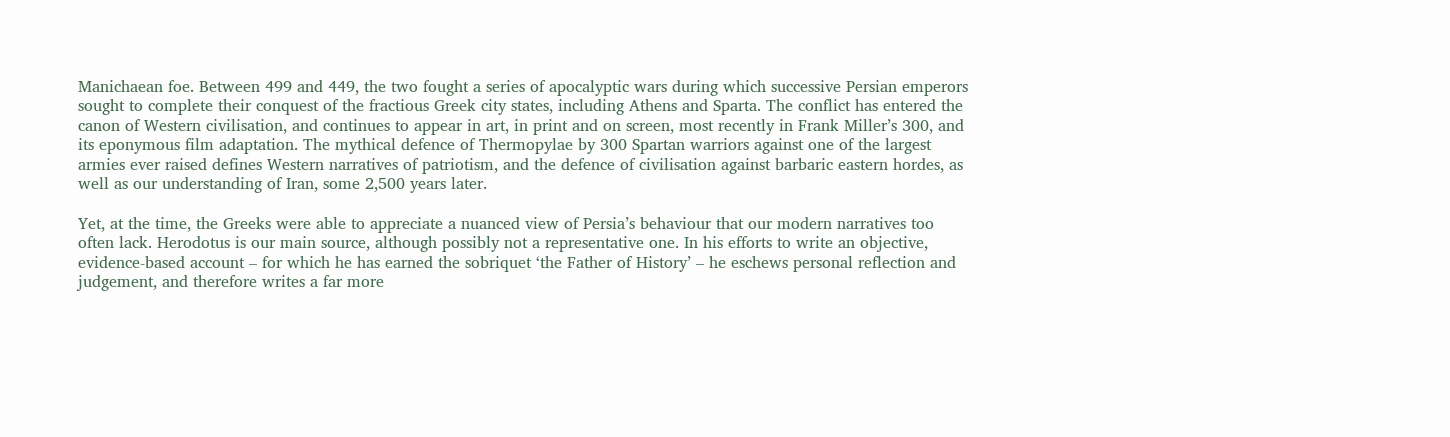Manichaean foe. Between 499 and 449, the two fought a series of apocalyptic wars during which successive Persian emperors sought to complete their conquest of the fractious Greek city states, including Athens and Sparta. The conflict has entered the canon of Western civilisation, and continues to appear in art, in print and on screen, most recently in Frank Miller’s 300, and its eponymous film adaptation. The mythical defence of Thermopylae by 300 Spartan warriors against one of the largest armies ever raised defines Western narratives of patriotism, and the defence of civilisation against barbaric eastern hordes, as well as our understanding of Iran, some 2,500 years later.

Yet, at the time, the Greeks were able to appreciate a nuanced view of Persia’s behaviour that our modern narratives too often lack. Herodotus is our main source, although possibly not a representative one. In his efforts to write an objective, evidence-based account – for which he has earned the sobriquet ‘the Father of History’ – he eschews personal reflection and judgement, and therefore writes a far more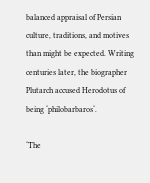balanced appraisal of Persian culture, traditions, and motives than might be expected. Writing centuries later, the biographer Plutarch accused Herodotus of being ‘philobarbaros‘.

‘The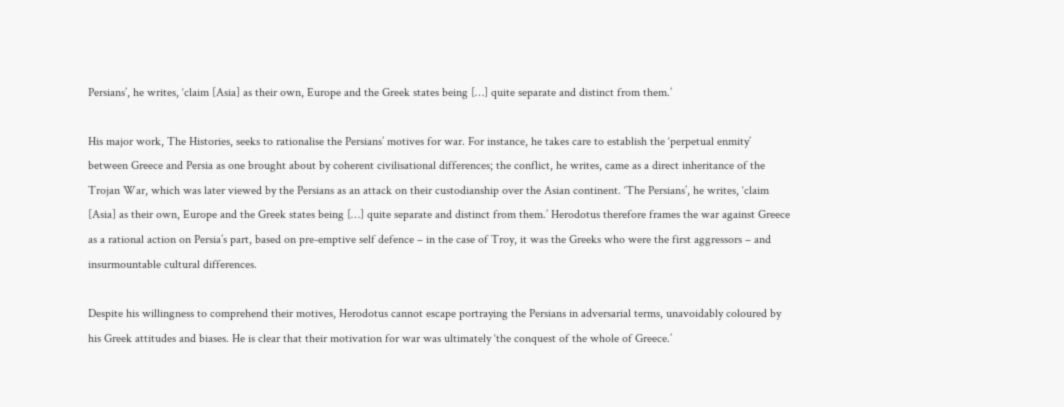Persians’, he writes, ‘claim [Asia] as their own, Europe and the Greek states being […] quite separate and distinct from them.’

His major work, The Histories, seeks to rationalise the Persians’ motives for war. For instance, he takes care to establish the ‘perpetual enmity’ between Greece and Persia as one brought about by coherent civilisational differences; the conflict, he writes, came as a direct inheritance of the Trojan War, which was later viewed by the Persians as an attack on their custodianship over the Asian continent. ‘The Persians’, he writes, ‘claim [Asia] as their own, Europe and the Greek states being […] quite separate and distinct from them.’ Herodotus therefore frames the war against Greece as a rational action on Persia’s part, based on pre-emptive self defence – in the case of Troy, it was the Greeks who were the first aggressors – and insurmountable cultural differences.

Despite his willingness to comprehend their motives, Herodotus cannot escape portraying the Persians in adversarial terms, unavoidably coloured by his Greek attitudes and biases. He is clear that their motivation for war was ultimately ‘the conquest of the whole of Greece.’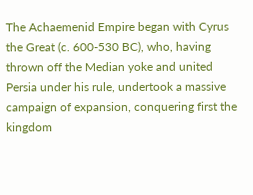The Achaemenid Empire began with Cyrus the Great (c. 600-530 BC), who, having thrown off the Median yoke and united Persia under his rule, undertook a massive campaign of expansion, conquering first the kingdom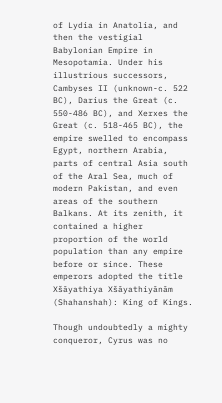of Lydia in Anatolia, and then the vestigial Babylonian Empire in Mesopotamia. Under his illustrious successors, Cambyses II (unknown-c. 522 BC), Darius the Great (c. 550-486 BC), and Xerxes the Great (c. 518-465 BC), the empire swelled to encompass Egypt, northern Arabia, parts of central Asia south of the Aral Sea, much of modern Pakistan, and even areas of the southern Balkans. At its zenith, it contained a higher proportion of the world population than any empire before or since. These emperors adopted the title Xšāyathiya Xšāyathiyānām (Shahanshah): King of Kings.

Though undoubtedly a mighty conqueror, Cyrus was no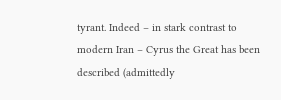tyrant. Indeed – in stark contrast to modern Iran – Cyrus the Great has been described (admittedly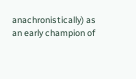anachronistically) as an early champion of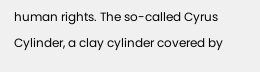human rights. The so-called Cyrus Cylinder, a clay cylinder covered by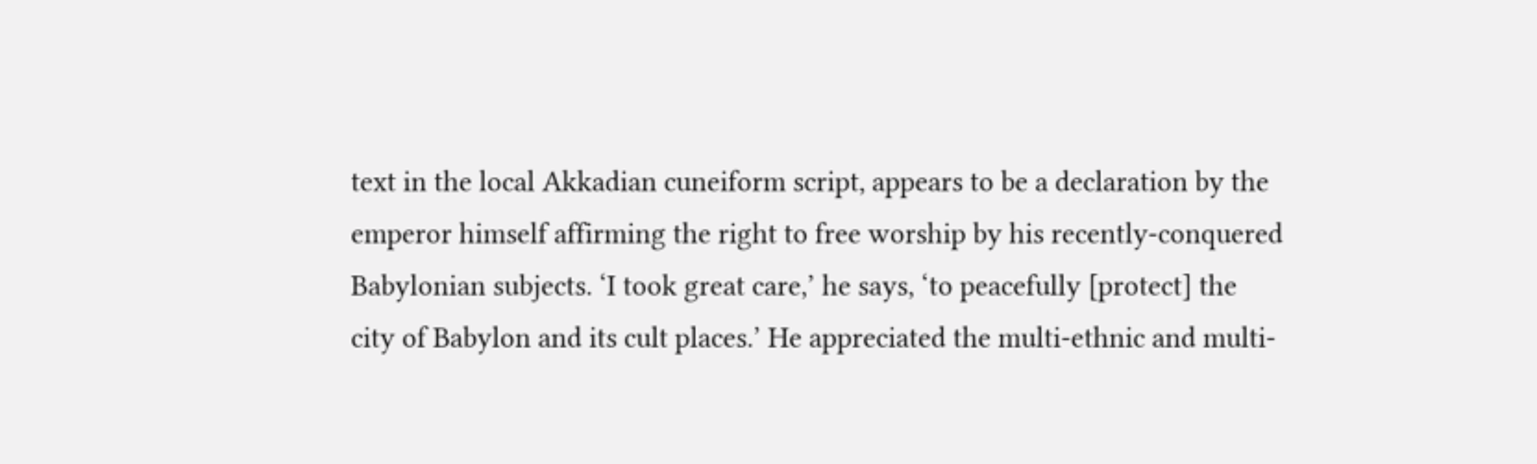text in the local Akkadian cuneiform script, appears to be a declaration by the emperor himself affirming the right to free worship by his recently-conquered Babylonian subjects. ‘I took great care,’ he says, ‘to peacefully [protect] the city of Babylon and its cult places.’ He appreciated the multi-ethnic and multi-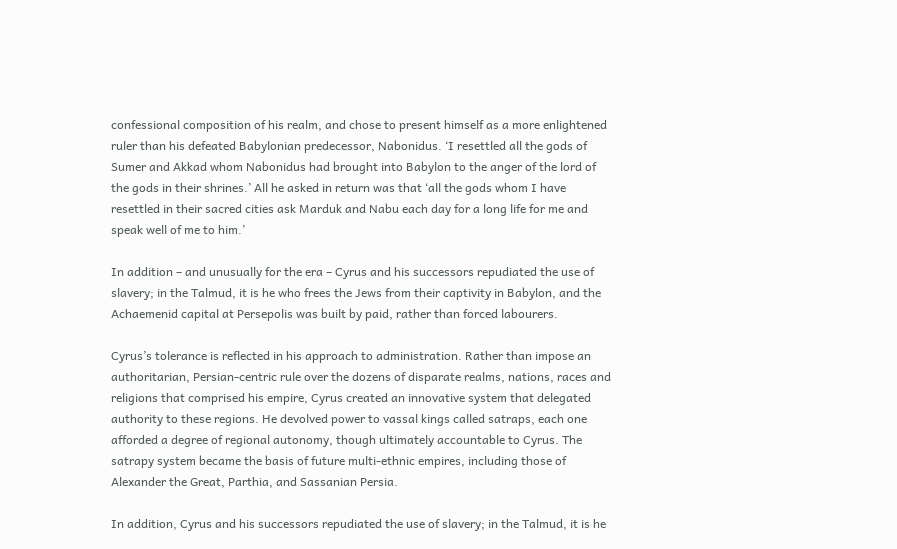confessional composition of his realm, and chose to present himself as a more enlightened ruler than his defeated Babylonian predecessor, Nabonidus. ‘I resettled all the gods of Sumer and Akkad whom Nabonidus had brought into Babylon to the anger of the lord of the gods in their shrines.’ All he asked in return was that ‘all the gods whom I have resettled in their sacred cities ask Marduk and Nabu each day for a long life for me and speak well of me to him.’

In addition – and unusually for the era – Cyrus and his successors repudiated the use of slavery; in the Talmud, it is he who frees the Jews from their captivity in Babylon, and the Achaemenid capital at Persepolis was built by paid, rather than forced labourers.

Cyrus’s tolerance is reflected in his approach to administration. Rather than impose an authoritarian, Persian-centric rule over the dozens of disparate realms, nations, races and religions that comprised his empire, Cyrus created an innovative system that delegated authority to these regions. He devolved power to vassal kings called satraps, each one afforded a degree of regional autonomy, though ultimately accountable to Cyrus. The satrapy system became the basis of future multi-ethnic empires, including those of Alexander the Great, Parthia, and Sassanian Persia.

In addition, Cyrus and his successors repudiated the use of slavery; in the Talmud, it is he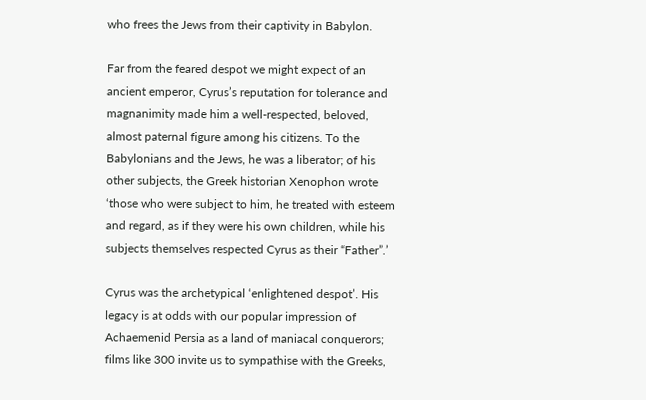who frees the Jews from their captivity in Babylon.

Far from the feared despot we might expect of an ancient emperor, Cyrus’s reputation for tolerance and magnanimity made him a well-respected, beloved, almost paternal figure among his citizens. To the Babylonians and the Jews, he was a liberator; of his other subjects, the Greek historian Xenophon wrote ‘those who were subject to him, he treated with esteem and regard, as if they were his own children, while his subjects themselves respected Cyrus as their “Father”.’

Cyrus was the archetypical ‘enlightened despot’. His legacy is at odds with our popular impression of Achaemenid Persia as a land of maniacal conquerors; films like 300 invite us to sympathise with the Greeks,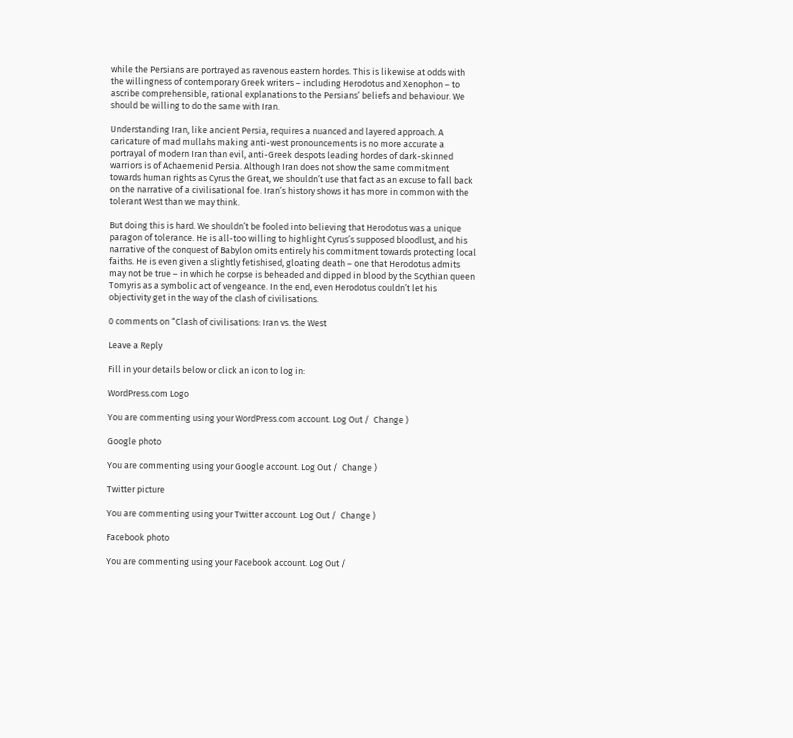while the Persians are portrayed as ravenous eastern hordes. This is likewise at odds with the willingness of contemporary Greek writers – including Herodotus and Xenophon – to ascribe comprehensible, rational explanations to the Persians’ beliefs and behaviour. We should be willing to do the same with Iran.

Understanding Iran, like ancient Persia, requires a nuanced and layered approach. A caricature of mad mullahs making anti-west pronouncements is no more accurate a portrayal of modern Iran than evil, anti-Greek despots leading hordes of dark-skinned warriors is of Achaemenid Persia. Although Iran does not show the same commitment towards human rights as Cyrus the Great, we shouldn’t use that fact as an excuse to fall back on the narrative of a civilisational foe. Iran’s history shows it has more in common with the tolerant West than we may think.

But doing this is hard. We shouldn’t be fooled into believing that Herodotus was a unique paragon of tolerance. He is all-too willing to highlight Cyrus’s supposed bloodlust, and his narrative of the conquest of Babylon omits entirely his commitment towards protecting local faiths. He is even given a slightly fetishised, gloating death – one that Herodotus admits may not be true – in which he corpse is beheaded and dipped in blood by the Scythian queen Tomyris as a symbolic act of vengeance. In the end, even Herodotus couldn’t let his objectivity get in the way of the clash of civilisations.

0 comments on “Clash of civilisations: Iran vs. the West

Leave a Reply

Fill in your details below or click an icon to log in:

WordPress.com Logo

You are commenting using your WordPress.com account. Log Out /  Change )

Google photo

You are commenting using your Google account. Log Out /  Change )

Twitter picture

You are commenting using your Twitter account. Log Out /  Change )

Facebook photo

You are commenting using your Facebook account. Log Out /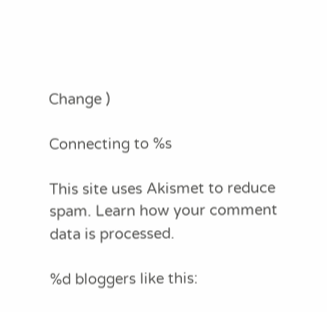Change )

Connecting to %s

This site uses Akismet to reduce spam. Learn how your comment data is processed.

%d bloggers like this: